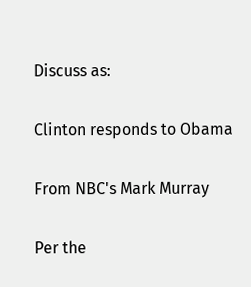Discuss as:

Clinton responds to Obama

From NBC's Mark Murray

Per the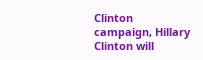Clinton campaign, Hillary Clinton will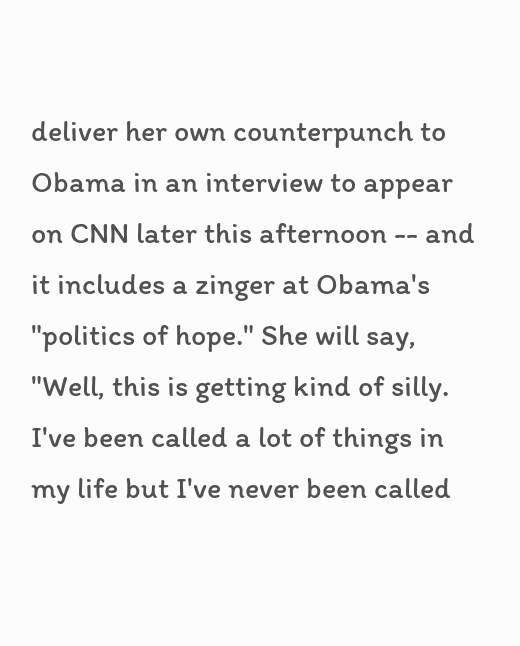deliver her own counterpunch to Obama in an interview to appear on CNN later this afternoon -- and it includes a zinger at Obama's "politics of hope." She will say, "Well, this is getting kind of silly. I've been called a lot of things in my life but I've never been called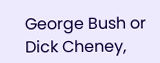George Bush or Dick Cheney,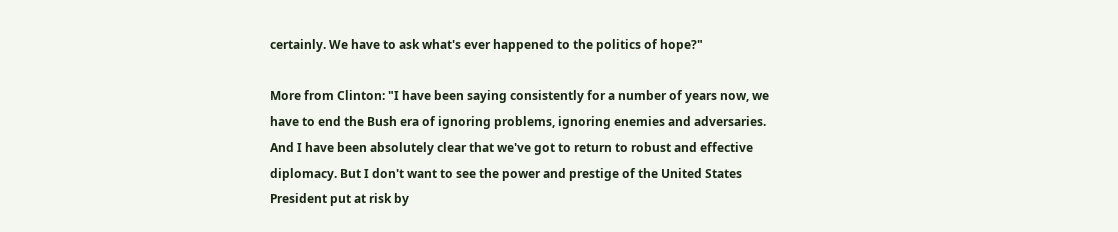certainly. We have to ask what's ever happened to the politics of hope?"

More from Clinton: "I have been saying consistently for a number of years now, we have to end the Bush era of ignoring problems, ignoring enemies and adversaries. And I have been absolutely clear that we've got to return to robust and effective diplomacy. But I don't want to see the power and prestige of the United States President put at risk by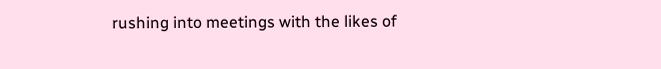rushing into meetings with the likes of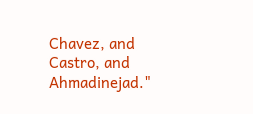Chavez, and Castro, and Ahmadinejad."